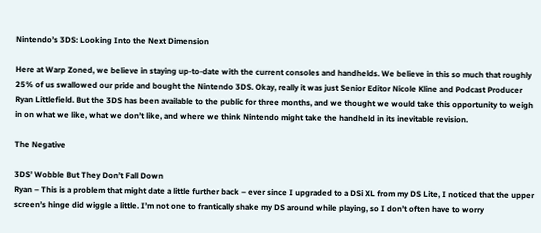Nintendo’s 3DS: Looking Into the Next Dimension

Here at Warp Zoned, we believe in staying up-to-date with the current consoles and handhelds. We believe in this so much that roughly 25% of us swallowed our pride and bought the Nintendo 3DS. Okay, really it was just Senior Editor Nicole Kline and Podcast Producer Ryan Littlefield. But the 3DS has been available to the public for three months, and we thought we would take this opportunity to weigh in on what we like, what we don’t like, and where we think Nintendo might take the handheld in its inevitable revision.

The Negative

3DS’ Wobble But They Don’t Fall Down
Ryan – This is a problem that might date a little further back – ever since I upgraded to a DSi XL from my DS Lite, I noticed that the upper screen’s hinge did wiggle a little. I’m not one to frantically shake my DS around while playing, so I don’t often have to worry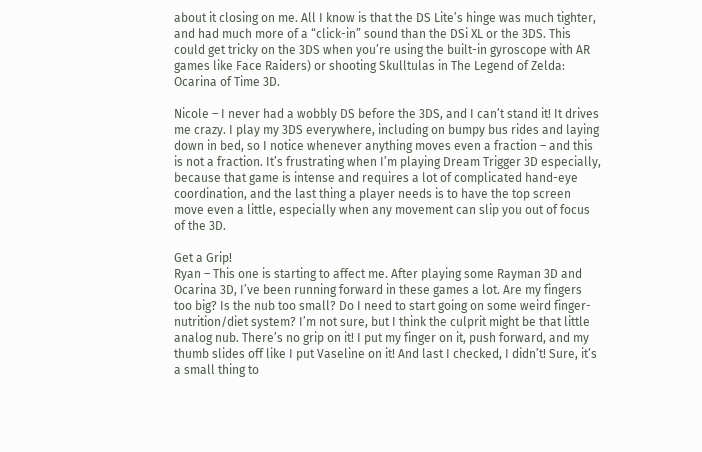about it closing on me. All I know is that the DS Lite’s hinge was much tighter, and had much more of a “click-in” sound than the DSi XL or the 3DS. This could get tricky on the 3DS when you’re using the built-in gyroscope with AR games like Face Raiders) or shooting Skulltulas in The Legend of Zelda: Ocarina of Time 3D.

Nicole – I never had a wobbly DS before the 3DS, and I can’t stand it! It drives me crazy. I play my 3DS everywhere, including on bumpy bus rides and laying down in bed, so I notice whenever anything moves even a fraction – and this is not a fraction. It’s frustrating when I’m playing Dream Trigger 3D especially, because that game is intense and requires a lot of complicated hand-eye coordination, and the last thing a player needs is to have the top screen move even a little, especially when any movement can slip you out of focus of the 3D.

Get a Grip!
Ryan – This one is starting to affect me. After playing some Rayman 3D and Ocarina 3D, I’ve been running forward in these games a lot. Are my fingers too big? Is the nub too small? Do I need to start going on some weird finger-nutrition/diet system? I’m not sure, but I think the culprit might be that little analog nub. There’s no grip on it! I put my finger on it, push forward, and my thumb slides off like I put Vaseline on it! And last I checked, I didn’t! Sure, it’s a small thing to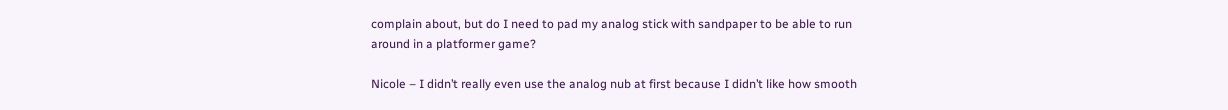complain about, but do I need to pad my analog stick with sandpaper to be able to run around in a platformer game?

Nicole – I didn’t really even use the analog nub at first because I didn’t like how smooth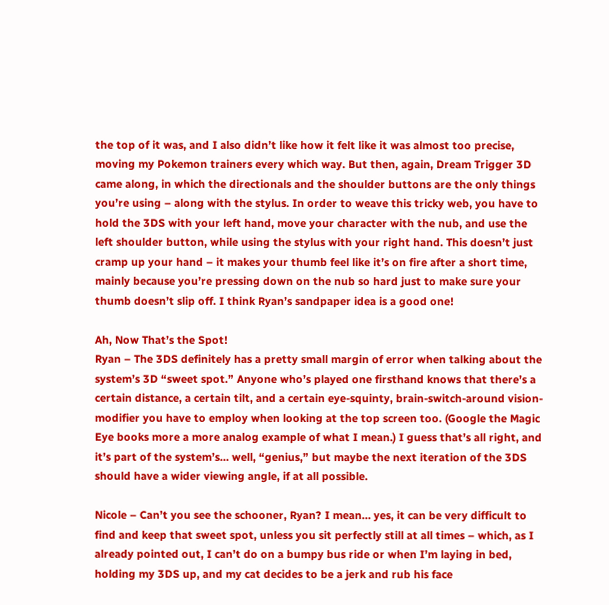the top of it was, and I also didn’t like how it felt like it was almost too precise, moving my Pokemon trainers every which way. But then, again, Dream Trigger 3D came along, in which the directionals and the shoulder buttons are the only things you’re using – along with the stylus. In order to weave this tricky web, you have to hold the 3DS with your left hand, move your character with the nub, and use the left shoulder button, while using the stylus with your right hand. This doesn’t just cramp up your hand – it makes your thumb feel like it’s on fire after a short time, mainly because you’re pressing down on the nub so hard just to make sure your thumb doesn’t slip off. I think Ryan’s sandpaper idea is a good one!

Ah, Now That’s the Spot!
Ryan – The 3DS definitely has a pretty small margin of error when talking about the system’s 3D “sweet spot.” Anyone who’s played one firsthand knows that there’s a certain distance, a certain tilt, and a certain eye-squinty, brain-switch-around vision-modifier you have to employ when looking at the top screen too. (Google the Magic Eye books more a more analog example of what I mean.) I guess that’s all right, and it’s part of the system’s… well, “genius,” but maybe the next iteration of the 3DS should have a wider viewing angle, if at all possible.

Nicole – Can’t you see the schooner, Ryan? I mean… yes, it can be very difficult to find and keep that sweet spot, unless you sit perfectly still at all times – which, as I already pointed out, I can’t do on a bumpy bus ride or when I’m laying in bed, holding my 3DS up, and my cat decides to be a jerk and rub his face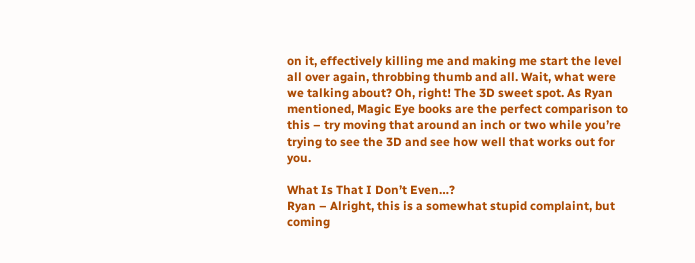on it, effectively killing me and making me start the level all over again, throbbing thumb and all. Wait, what were we talking about? Oh, right! The 3D sweet spot. As Ryan mentioned, Magic Eye books are the perfect comparison to this – try moving that around an inch or two while you’re trying to see the 3D and see how well that works out for you.

What Is That I Don’t Even…?
Ryan – Alright, this is a somewhat stupid complaint, but coming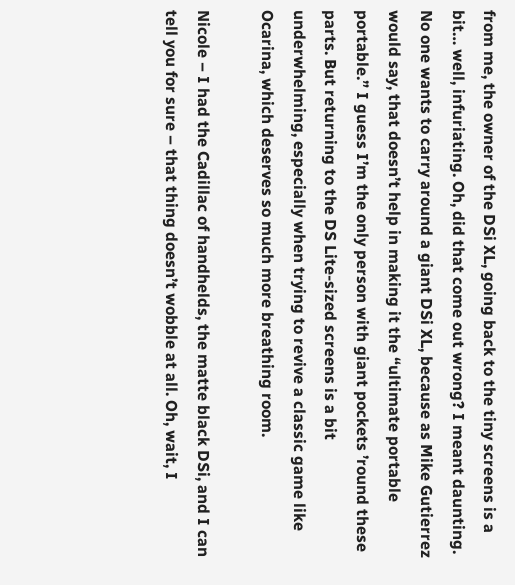from me, the owner of the DSi XL, going back to the tiny screens is a bit… well, infuriating. Oh, did that come out wrong? I meant daunting. No one wants to carry around a giant DSi XL, because as Mike Gutierrez would say, that doesn’t help in making it the “ultimate portable portable.” I guess I’m the only person with giant pockets ’round these parts. But returning to the DS Lite-sized screens is a bit underwhelming, especially when trying to revive a classic game like Ocarina, which deserves so much more breathing room.

Nicole – I had the Cadillac of handhelds, the matte black DSi, and I can tell you for sure – that thing doesn’t wobble at all. Oh, wait, I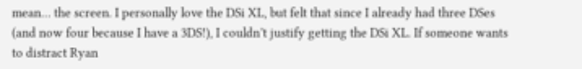mean… the screen. I personally love the DSi XL, but felt that since I already had three DSes (and now four because I have a 3DS!), I couldn’t justify getting the DSi XL. If someone wants to distract Ryan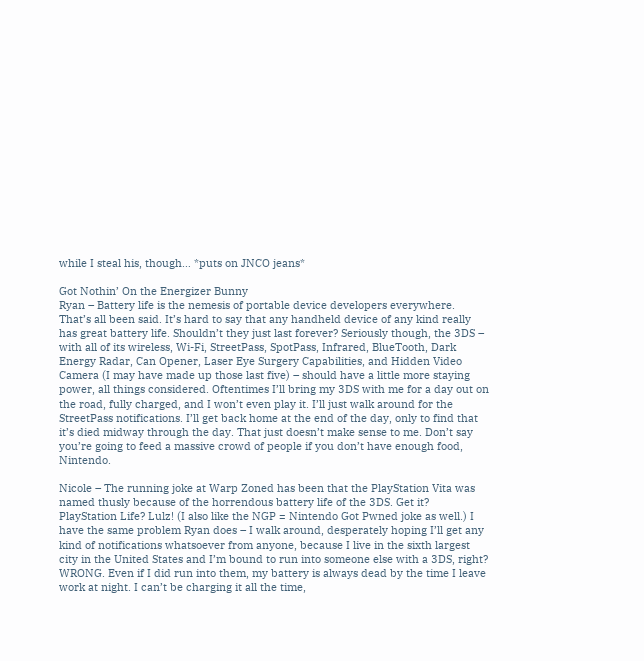while I steal his, though… *puts on JNCO jeans*

Got Nothin’ On the Energizer Bunny
Ryan – Battery life is the nemesis of portable device developers everywhere. That’s all been said. It’s hard to say that any handheld device of any kind really has great battery life. Shouldn’t they just last forever? Seriously though, the 3DS – with all of its wireless, Wi-Fi, StreetPass, SpotPass, Infrared, BlueTooth, Dark Energy Radar, Can Opener, Laser Eye Surgery Capabilities, and Hidden Video Camera (I may have made up those last five) – should have a little more staying power, all things considered. Oftentimes I’ll bring my 3DS with me for a day out on the road, fully charged, and I won’t even play it. I’ll just walk around for the StreetPass notifications. I’ll get back home at the end of the day, only to find that it’s died midway through the day. That just doesn’t make sense to me. Don’t say you’re going to feed a massive crowd of people if you don’t have enough food, Nintendo.

Nicole – The running joke at Warp Zoned has been that the PlayStation Vita was named thusly because of the horrendous battery life of the 3DS. Get it? PlayStation Life? Lulz! (I also like the NGP = Nintendo Got Pwned joke as well.) I have the same problem Ryan does – I walk around, desperately hoping I’ll get any kind of notifications whatsoever from anyone, because I live in the sixth largest city in the United States and I’m bound to run into someone else with a 3DS, right? WRONG. Even if I did run into them, my battery is always dead by the time I leave work at night. I can’t be charging it all the time,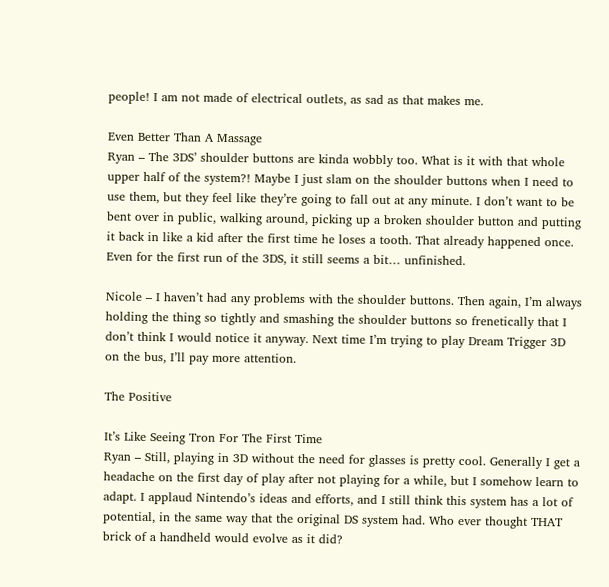people! I am not made of electrical outlets, as sad as that makes me.

Even Better Than A Massage
Ryan – The 3DS’ shoulder buttons are kinda wobbly too. What is it with that whole upper half of the system?! Maybe I just slam on the shoulder buttons when I need to use them, but they feel like they’re going to fall out at any minute. I don’t want to be bent over in public, walking around, picking up a broken shoulder button and putting it back in like a kid after the first time he loses a tooth. That already happened once. Even for the first run of the 3DS, it still seems a bit… unfinished.

Nicole – I haven’t had any problems with the shoulder buttons. Then again, I’m always holding the thing so tightly and smashing the shoulder buttons so frenetically that I don’t think I would notice it anyway. Next time I’m trying to play Dream Trigger 3D on the bus, I’ll pay more attention.

The Positive

It’s Like Seeing Tron For The First Time
Ryan – Still, playing in 3D without the need for glasses is pretty cool. Generally I get a headache on the first day of play after not playing for a while, but I somehow learn to adapt. I applaud Nintendo’s ideas and efforts, and I still think this system has a lot of potential, in the same way that the original DS system had. Who ever thought THAT brick of a handheld would evolve as it did?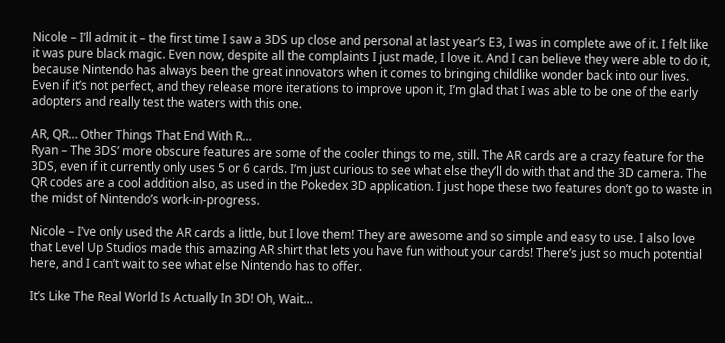Nicole – I’ll admit it – the first time I saw a 3DS up close and personal at last year’s E3, I was in complete awe of it. I felt like it was pure black magic. Even now, despite all the complaints I just made, I love it. And I can believe they were able to do it, because Nintendo has always been the great innovators when it comes to bringing childlike wonder back into our lives. Even if it’s not perfect, and they release more iterations to improve upon it, I’m glad that I was able to be one of the early adopters and really test the waters with this one.

AR, QR… Other Things That End With R…
Ryan – The 3DS’ more obscure features are some of the cooler things to me, still. The AR cards are a crazy feature for the 3DS, even if it currently only uses 5 or 6 cards. I’m just curious to see what else they’ll do with that and the 3D camera. The QR codes are a cool addition also, as used in the Pokedex 3D application. I just hope these two features don’t go to waste in the midst of Nintendo’s work-in-progress.

Nicole – I’ve only used the AR cards a little, but I love them! They are awesome and so simple and easy to use. I also love that Level Up Studios made this amazing AR shirt that lets you have fun without your cards! There’s just so much potential here, and I can’t wait to see what else Nintendo has to offer.

It’s Like The Real World Is Actually In 3D! Oh, Wait…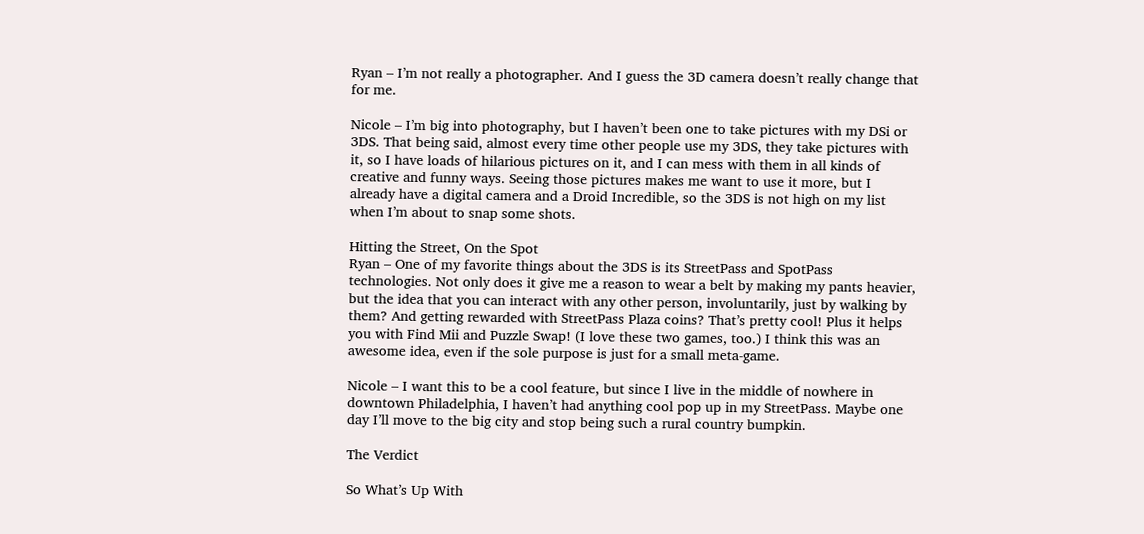Ryan – I’m not really a photographer. And I guess the 3D camera doesn’t really change that for me.

Nicole – I’m big into photography, but I haven’t been one to take pictures with my DSi or 3DS. That being said, almost every time other people use my 3DS, they take pictures with it, so I have loads of hilarious pictures on it, and I can mess with them in all kinds of creative and funny ways. Seeing those pictures makes me want to use it more, but I already have a digital camera and a Droid Incredible, so the 3DS is not high on my list when I’m about to snap some shots.

Hitting the Street, On the Spot
Ryan – One of my favorite things about the 3DS is its StreetPass and SpotPass technologies. Not only does it give me a reason to wear a belt by making my pants heavier, but the idea that you can interact with any other person, involuntarily, just by walking by them? And getting rewarded with StreetPass Plaza coins? That’s pretty cool! Plus it helps you with Find Mii and Puzzle Swap! (I love these two games, too.) I think this was an awesome idea, even if the sole purpose is just for a small meta-game.

Nicole – I want this to be a cool feature, but since I live in the middle of nowhere in downtown Philadelphia, I haven’t had anything cool pop up in my StreetPass. Maybe one day I’ll move to the big city and stop being such a rural country bumpkin.

The Verdict

So What’s Up With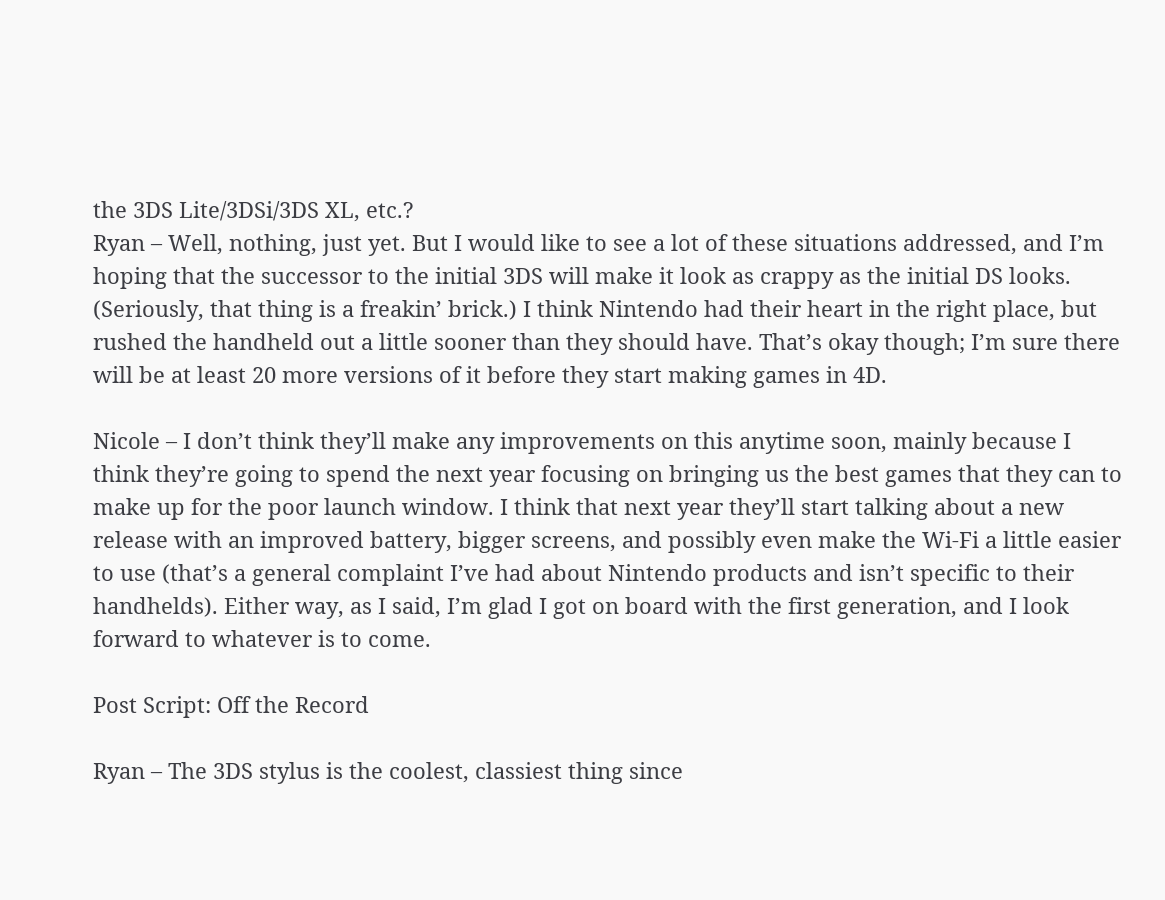the 3DS Lite/3DSi/3DS XL, etc.?
Ryan – Well, nothing, just yet. But I would like to see a lot of these situations addressed, and I’m hoping that the successor to the initial 3DS will make it look as crappy as the initial DS looks. (Seriously, that thing is a freakin’ brick.) I think Nintendo had their heart in the right place, but rushed the handheld out a little sooner than they should have. That’s okay though; I’m sure there will be at least 20 more versions of it before they start making games in 4D.

Nicole – I don’t think they’ll make any improvements on this anytime soon, mainly because I think they’re going to spend the next year focusing on bringing us the best games that they can to make up for the poor launch window. I think that next year they’ll start talking about a new release with an improved battery, bigger screens, and possibly even make the Wi-Fi a little easier to use (that’s a general complaint I’ve had about Nintendo products and isn’t specific to their handhelds). Either way, as I said, I’m glad I got on board with the first generation, and I look forward to whatever is to come.

Post Script: Off the Record

Ryan – The 3DS stylus is the coolest, classiest thing since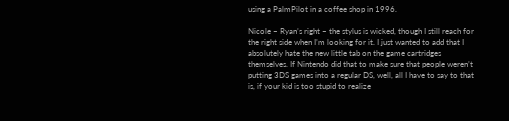using a PalmPilot in a coffee shop in 1996.

Nicole – Ryan’s right – the stylus is wicked, though I still reach for the right side when I’m looking for it. I just wanted to add that I absolutely hate the new little tab on the game cartridges themselves. If Nintendo did that to make sure that people weren’t putting 3DS games into a regular DS, well, all I have to say to that is, if your kid is too stupid to realize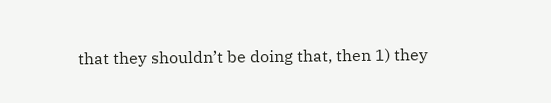that they shouldn’t be doing that, then 1) they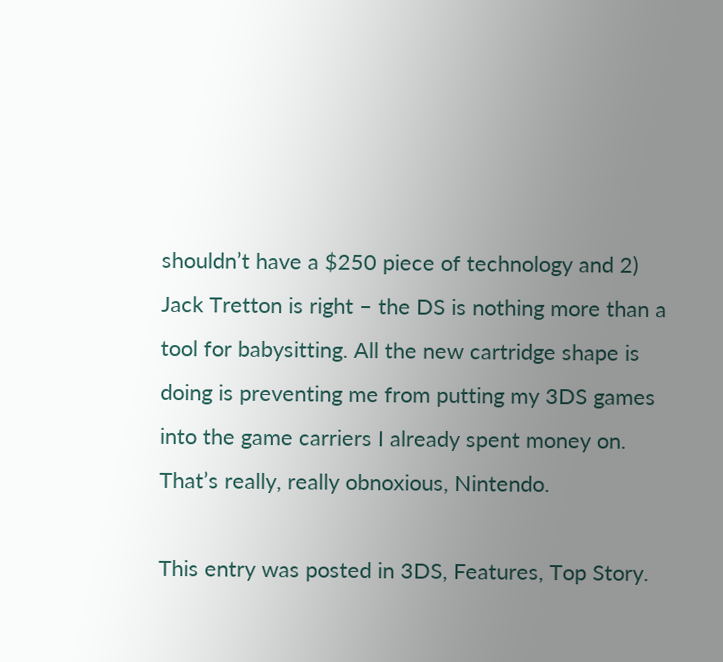shouldn’t have a $250 piece of technology and 2) Jack Tretton is right – the DS is nothing more than a tool for babysitting. All the new cartridge shape is doing is preventing me from putting my 3DS games into the game carriers I already spent money on. That’s really, really obnoxious, Nintendo.

This entry was posted in 3DS, Features, Top Story.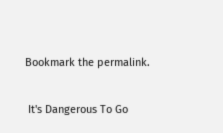Bookmark the permalink.

 It's Dangerous To Go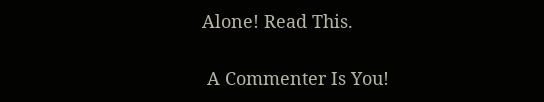Alone! Read This.

 A Commenter Is You!